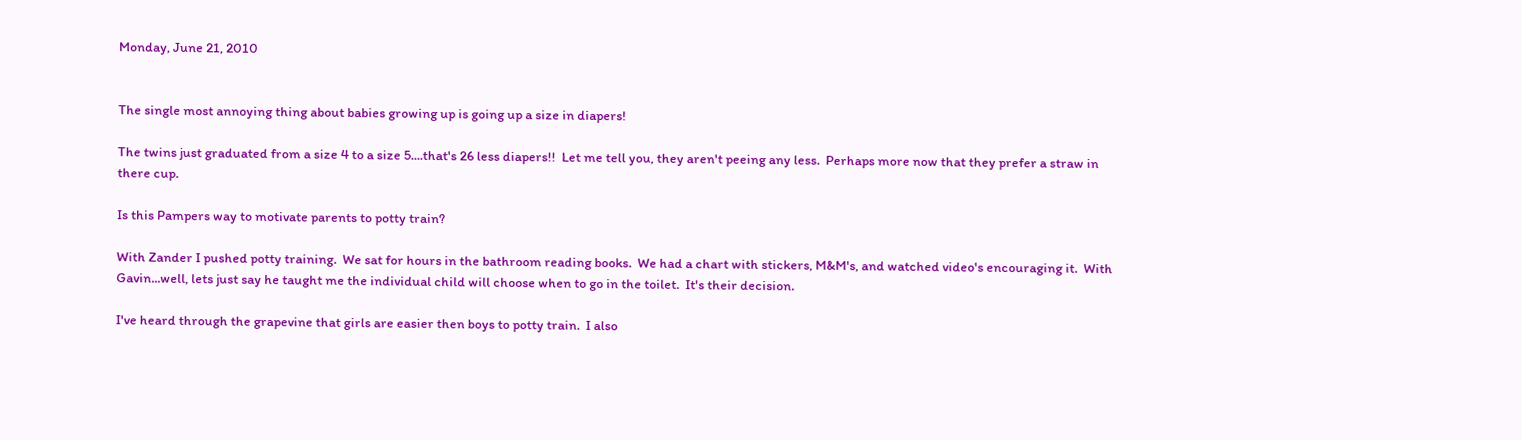Monday, June 21, 2010


The single most annoying thing about babies growing up is going up a size in diapers!

The twins just graduated from a size 4 to a size 5....that's 26 less diapers!!  Let me tell you, they aren't peeing any less.  Perhaps more now that they prefer a straw in there cup.

Is this Pampers way to motivate parents to potty train?

With Zander I pushed potty training.  We sat for hours in the bathroom reading books.  We had a chart with stickers, M&M's, and watched video's encouraging it.  With Gavin...well, lets just say he taught me the individual child will choose when to go in the toilet.  It's their decision.

I've heard through the grapevine that girls are easier then boys to potty train.  I also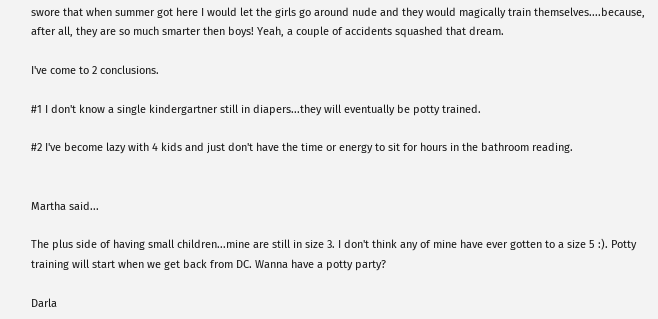swore that when summer got here I would let the girls go around nude and they would magically train themselves....because, after all, they are so much smarter then boys! Yeah, a couple of accidents squashed that dream.

I've come to 2 conclusions.

#1 I don't know a single kindergartner still in diapers...they will eventually be potty trained.

#2 I've become lazy with 4 kids and just don't have the time or energy to sit for hours in the bathroom reading.


Martha said...

The plus side of having small children...mine are still in size 3. I don't think any of mine have ever gotten to a size 5 :). Potty training will start when we get back from DC. Wanna have a potty party?

Darla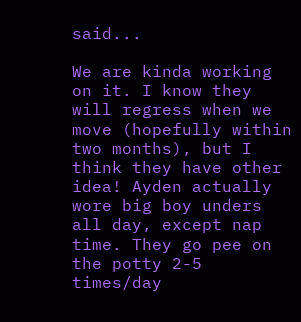said...

We are kinda working on it. I know they will regress when we move (hopefully within two months), but I think they have other idea! Ayden actually wore big boy unders all day, except nap time. They go pee on the potty 2-5 times/day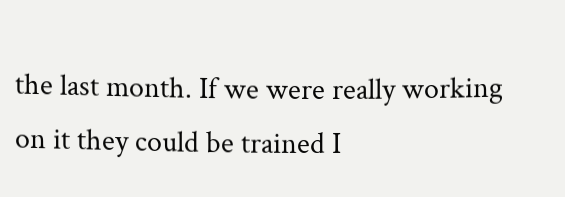the last month. If we were really working on it they could be trained I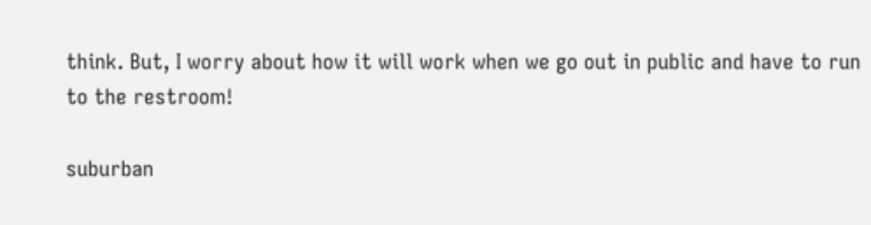think. But, I worry about how it will work when we go out in public and have to run to the restroom!

suburban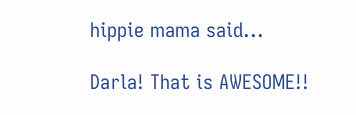hippie mama said...

Darla! That is AWESOME!!